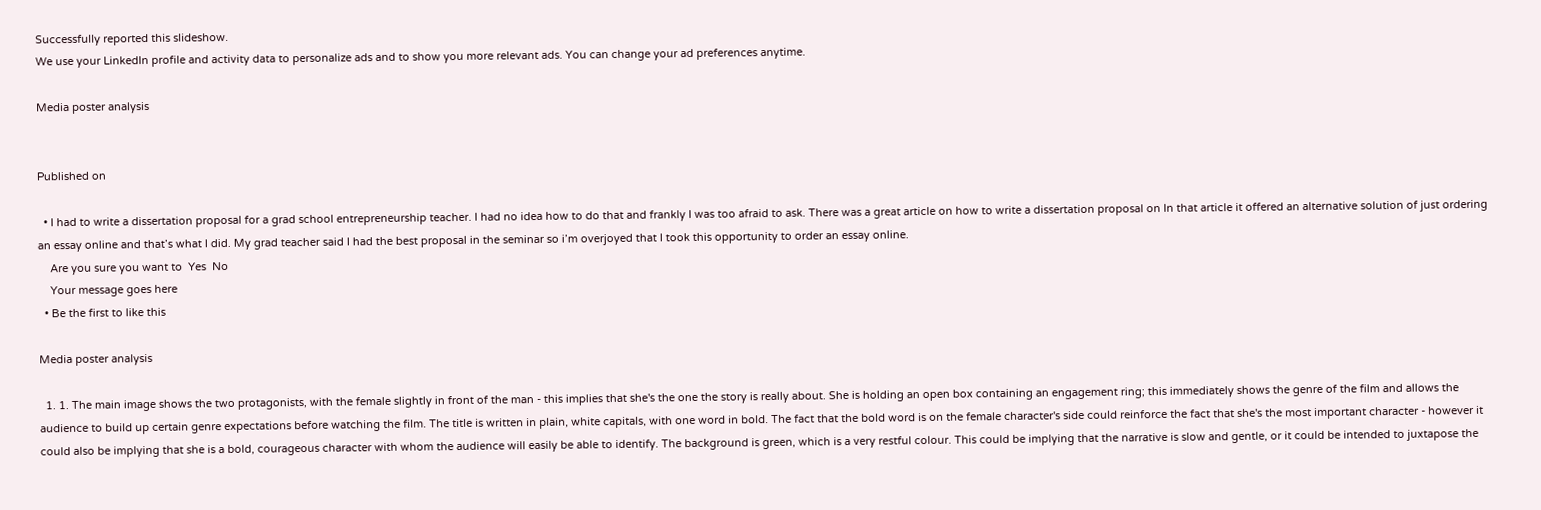Successfully reported this slideshow.
We use your LinkedIn profile and activity data to personalize ads and to show you more relevant ads. You can change your ad preferences anytime.

Media poster analysis


Published on

  • I had to write a dissertation proposal for a grad school entrepreneurship teacher. I had no idea how to do that and frankly I was too afraid to ask. There was a great article on how to write a dissertation proposal on In that article it offered an alternative solution of just ordering an essay online and that’s what I did. My grad teacher said I had the best proposal in the seminar so i’m overjoyed that I took this opportunity to order an essay online.
    Are you sure you want to  Yes  No
    Your message goes here
  • Be the first to like this

Media poster analysis

  1. 1. The main image shows the two protagonists, with the female slightly in front of the man - this implies that she's the one the story is really about. She is holding an open box containing an engagement ring; this immediately shows the genre of the film and allows the audience to build up certain genre expectations before watching the film. The title is written in plain, white capitals, with one word in bold. The fact that the bold word is on the female character's side could reinforce the fact that she's the most important character - however it could also be implying that she is a bold, courageous character with whom the audience will easily be able to identify. The background is green, which is a very restful colour. This could be implying that the narrative is slow and gentle, or it could be intended to juxtapose the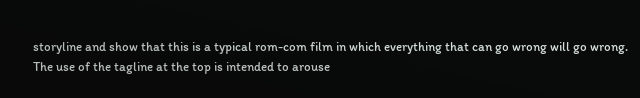storyline and show that this is a typical rom-com film in which everything that can go wrong will go wrong. The use of the tagline at the top is intended to arouse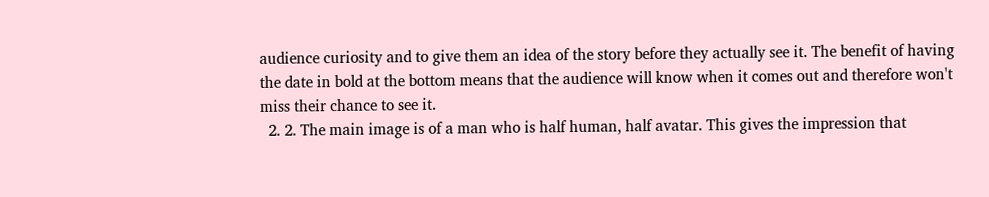audience curiosity and to give them an idea of the story before they actually see it. The benefit of having the date in bold at the bottom means that the audience will know when it comes out and therefore won't miss their chance to see it.
  2. 2. The main image is of a man who is half human, half avatar. This gives the impression that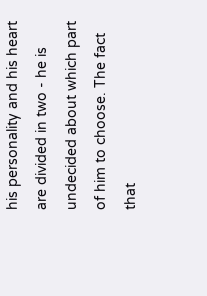his personality and his heart are divided in two - he is undecided about which part of him to choose. The fact that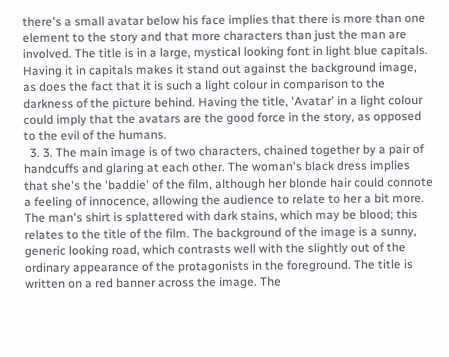there's a small avatar below his face implies that there is more than one element to the story and that more characters than just the man are involved. The title is in a large, mystical looking font in light blue capitals. Having it in capitals makes it stand out against the background image, as does the fact that it is such a light colour in comparison to the darkness of the picture behind. Having the title, 'Avatar' in a light colour could imply that the avatars are the good force in the story, as opposed to the evil of the humans.
  3. 3. The main image is of two characters, chained together by a pair of handcuffs and glaring at each other. The woman's black dress implies that she's the 'baddie' of the film, although her blonde hair could connote a feeling of innocence, allowing the audience to relate to her a bit more. The man's shirt is splattered with dark stains, which may be blood; this relates to the title of the film. The background of the image is a sunny, generic looking road, which contrasts well with the slightly out of the ordinary appearance of the protagonists in the foreground. The title is written on a red banner across the image. The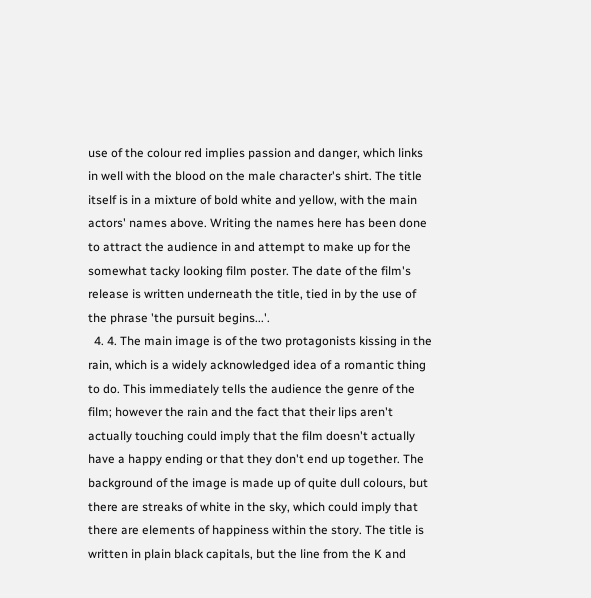use of the colour red implies passion and danger, which links in well with the blood on the male character's shirt. The title itself is in a mixture of bold white and yellow, with the main actors' names above. Writing the names here has been done to attract the audience in and attempt to make up for the somewhat tacky looking film poster. The date of the film's release is written underneath the title, tied in by the use of the phrase 'the pursuit begins...'.
  4. 4. The main image is of the two protagonists kissing in the rain, which is a widely acknowledged idea of a romantic thing to do. This immediately tells the audience the genre of the film; however the rain and the fact that their lips aren't actually touching could imply that the film doesn't actually have a happy ending or that they don't end up together. The background of the image is made up of quite dull colours, but there are streaks of white in the sky, which could imply that there are elements of happiness within the story. The title is written in plain black capitals, but the line from the K and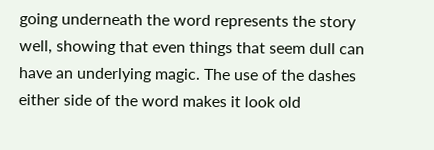going underneath the word represents the story well, showing that even things that seem dull can have an underlying magic. The use of the dashes either side of the word makes it look old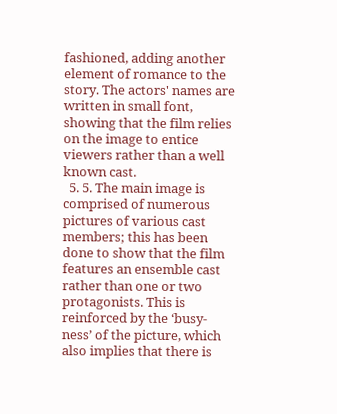fashioned, adding another element of romance to the story. The actors' names are written in small font, showing that the film relies on the image to entice viewers rather than a well known cast.
  5. 5. The main image is comprised of numerous pictures of various cast members; this has been done to show that the film features an ensemble cast rather than one or two protagonists. This is reinforced by the ‘busy-ness’ of the picture, which also implies that there is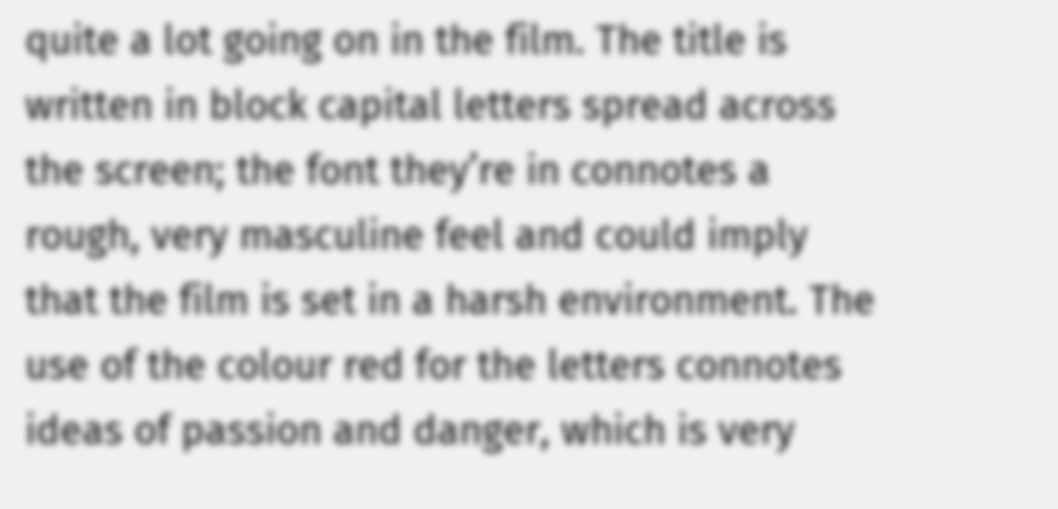quite a lot going on in the film. The title is written in block capital letters spread across the screen; the font they’re in connotes a rough, very masculine feel and could imply that the film is set in a harsh environment. The use of the colour red for the letters connotes ideas of passion and danger, which is very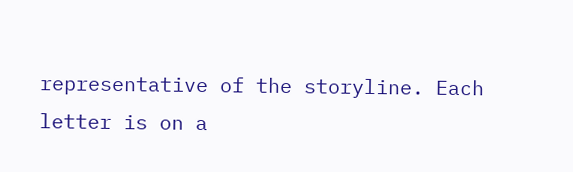representative of the storyline. Each letter is on a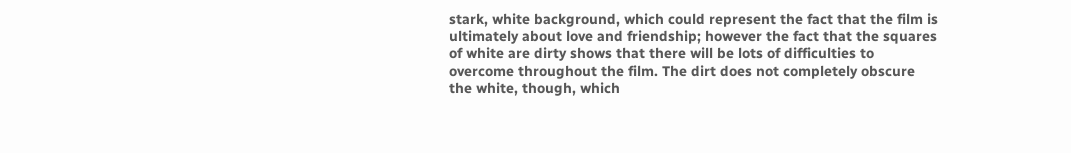stark, white background, which could represent the fact that the film is ultimately about love and friendship; however the fact that the squares of white are dirty shows that there will be lots of difficulties to overcome throughout the film. The dirt does not completely obscure the white, though, which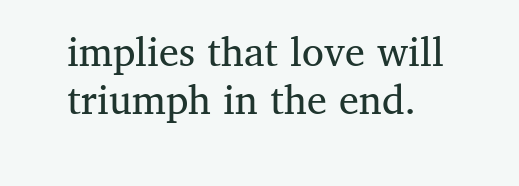implies that love will triumph in the end.